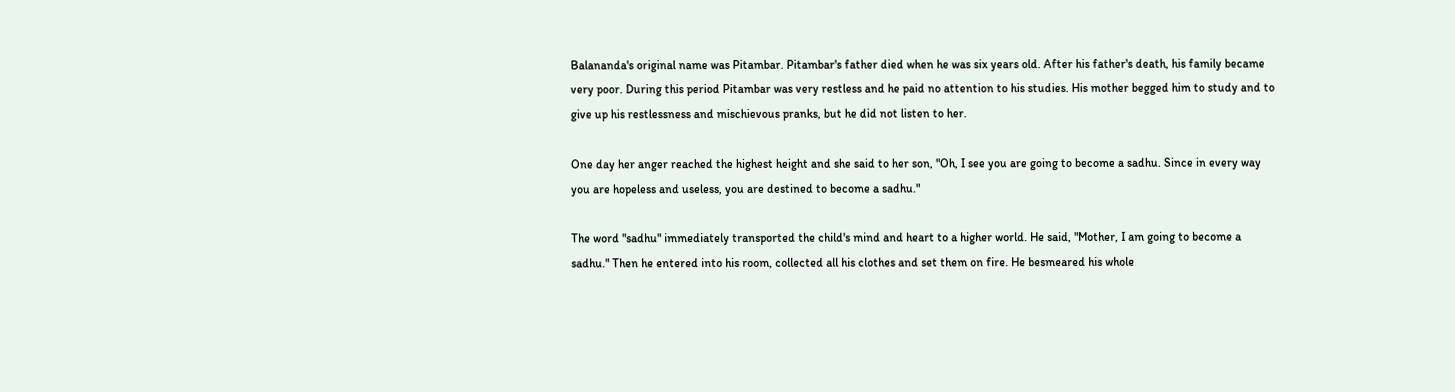Balananda's original name was Pitambar. Pitambar's father died when he was six years old. After his father's death, his family became very poor. During this period Pitambar was very restless and he paid no attention to his studies. His mother begged him to study and to give up his restlessness and mischievous pranks, but he did not listen to her.

One day her anger reached the highest height and she said to her son, "Oh, I see you are going to become a sadhu. Since in every way you are hopeless and useless, you are destined to become a sadhu."

The word "sadhu" immediately transported the child's mind and heart to a higher world. He said, "Mother, I am going to become a sadhu." Then he entered into his room, collected all his clothes and set them on fire. He besmeared his whole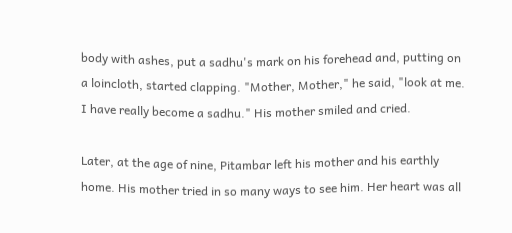body with ashes, put a sadhu's mark on his forehead and, putting on a loincloth, started clapping. "Mother, Mother," he said, "look at me. I have really become a sadhu." His mother smiled and cried.

Later, at the age of nine, Pitambar left his mother and his earthly home. His mother tried in so many ways to see him. Her heart was all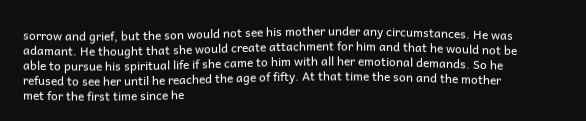sorrow and grief, but the son would not see his mother under any circumstances. He was adamant. He thought that she would create attachment for him and that he would not be able to pursue his spiritual life if she came to him with all her emotional demands. So he refused to see her until he reached the age of fifty. At that time the son and the mother met for the first time since he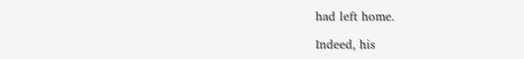had left home.

Indeed, his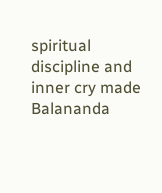spiritual discipline and inner cry made Balananda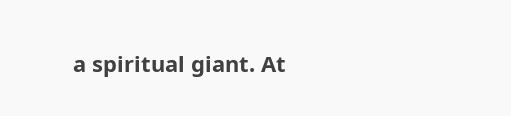a spiritual giant. At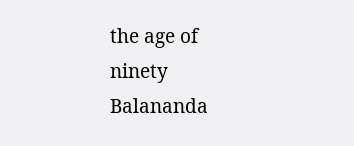the age of ninety Balananda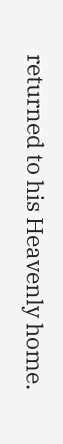returned to his Heavenly home.